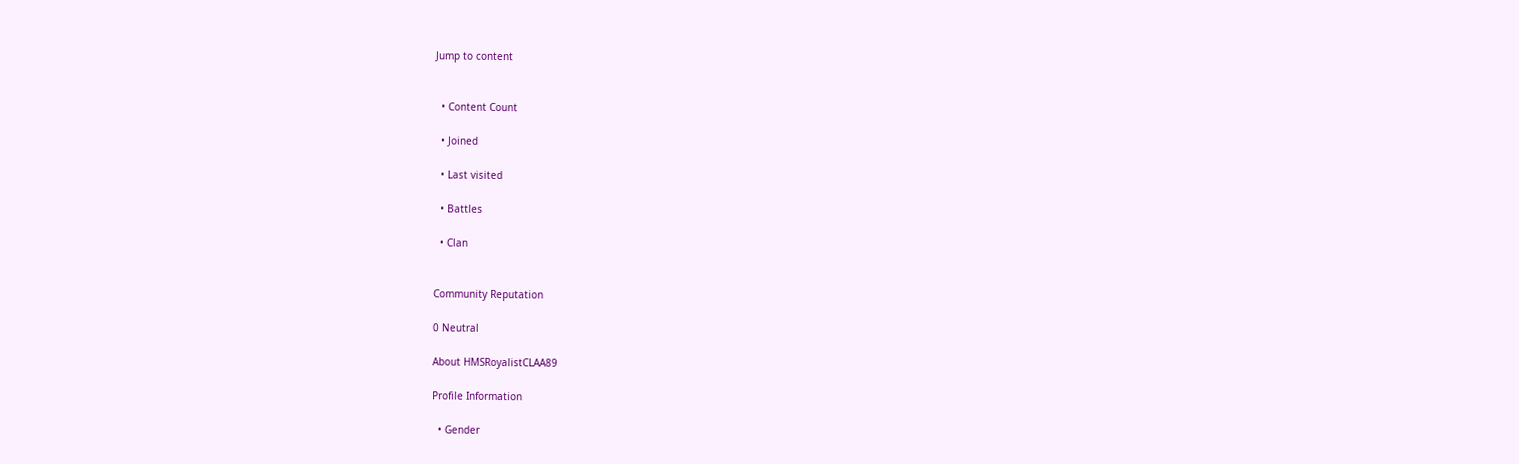Jump to content


  • Content Сount

  • Joined

  • Last visited

  • Battles

  • Clan


Community Reputation

0 Neutral

About HMSRoyalistCLAA89

Profile Information

  • Gender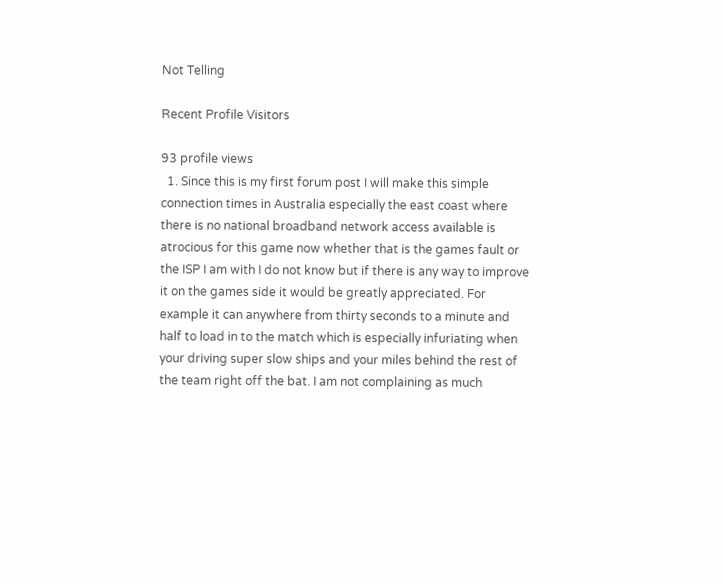Not Telling

Recent Profile Visitors

93 profile views
  1. Since this is my first forum post I will make this simple connection times in Australia especially the east coast where there is no national broadband network access available is atrocious for this game now whether that is the games fault or the ISP I am with I do not know but if there is any way to improve it on the games side it would be greatly appreciated. For example it can anywhere from thirty seconds to a minute and half to load in to the match which is especially infuriating when your driving super slow ships and your miles behind the rest of the team right off the bat. I am not complaining as much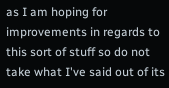as I am hoping for improvements in regards to this sort of stuff so do not take what I've said out of its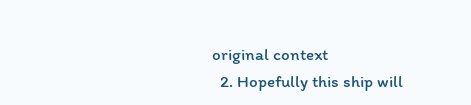original context
  2. Hopefully this ship will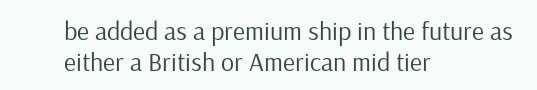be added as a premium ship in the future as either a British or American mid tier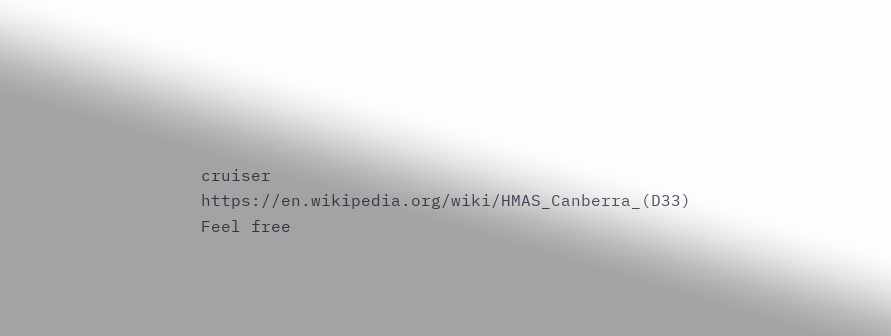cruiser https://en.wikipedia.org/wiki/HMAS_Canberra_(D33) Feel free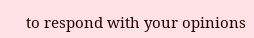to respond with your opinions